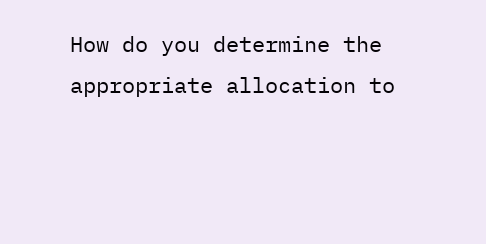How do you determine the appropriate allocation to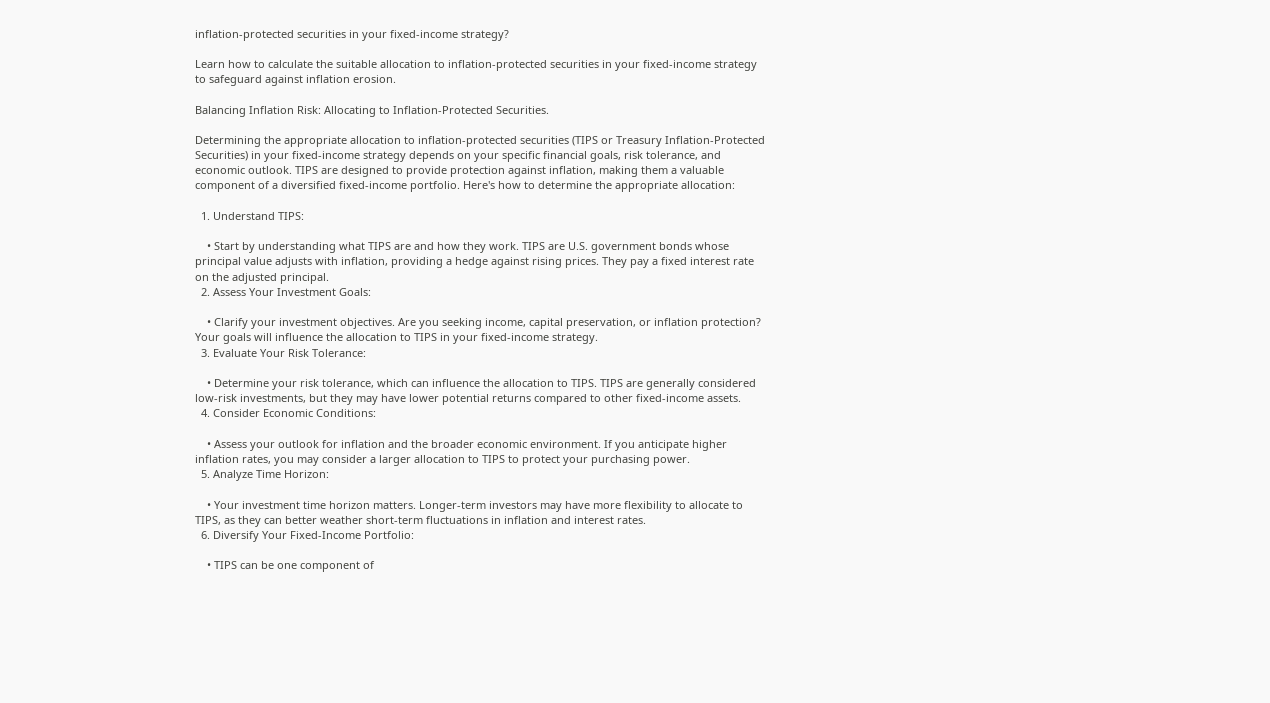inflation-protected securities in your fixed-income strategy?

Learn how to calculate the suitable allocation to inflation-protected securities in your fixed-income strategy to safeguard against inflation erosion.

Balancing Inflation Risk: Allocating to Inflation-Protected Securities.

Determining the appropriate allocation to inflation-protected securities (TIPS or Treasury Inflation-Protected Securities) in your fixed-income strategy depends on your specific financial goals, risk tolerance, and economic outlook. TIPS are designed to provide protection against inflation, making them a valuable component of a diversified fixed-income portfolio. Here's how to determine the appropriate allocation:

  1. Understand TIPS:

    • Start by understanding what TIPS are and how they work. TIPS are U.S. government bonds whose principal value adjusts with inflation, providing a hedge against rising prices. They pay a fixed interest rate on the adjusted principal.
  2. Assess Your Investment Goals:

    • Clarify your investment objectives. Are you seeking income, capital preservation, or inflation protection? Your goals will influence the allocation to TIPS in your fixed-income strategy.
  3. Evaluate Your Risk Tolerance:

    • Determine your risk tolerance, which can influence the allocation to TIPS. TIPS are generally considered low-risk investments, but they may have lower potential returns compared to other fixed-income assets.
  4. Consider Economic Conditions:

    • Assess your outlook for inflation and the broader economic environment. If you anticipate higher inflation rates, you may consider a larger allocation to TIPS to protect your purchasing power.
  5. Analyze Time Horizon:

    • Your investment time horizon matters. Longer-term investors may have more flexibility to allocate to TIPS, as they can better weather short-term fluctuations in inflation and interest rates.
  6. Diversify Your Fixed-Income Portfolio:

    • TIPS can be one component of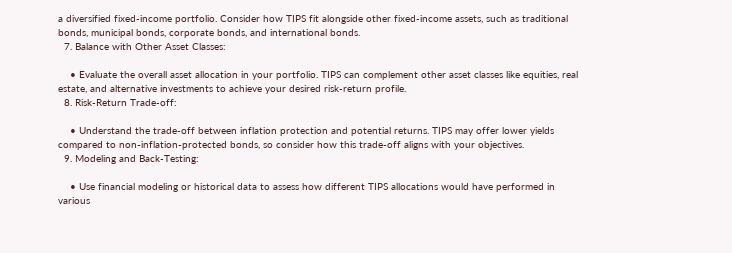a diversified fixed-income portfolio. Consider how TIPS fit alongside other fixed-income assets, such as traditional bonds, municipal bonds, corporate bonds, and international bonds.
  7. Balance with Other Asset Classes:

    • Evaluate the overall asset allocation in your portfolio. TIPS can complement other asset classes like equities, real estate, and alternative investments to achieve your desired risk-return profile.
  8. Risk-Return Trade-off:

    • Understand the trade-off between inflation protection and potential returns. TIPS may offer lower yields compared to non-inflation-protected bonds, so consider how this trade-off aligns with your objectives.
  9. Modeling and Back-Testing:

    • Use financial modeling or historical data to assess how different TIPS allocations would have performed in various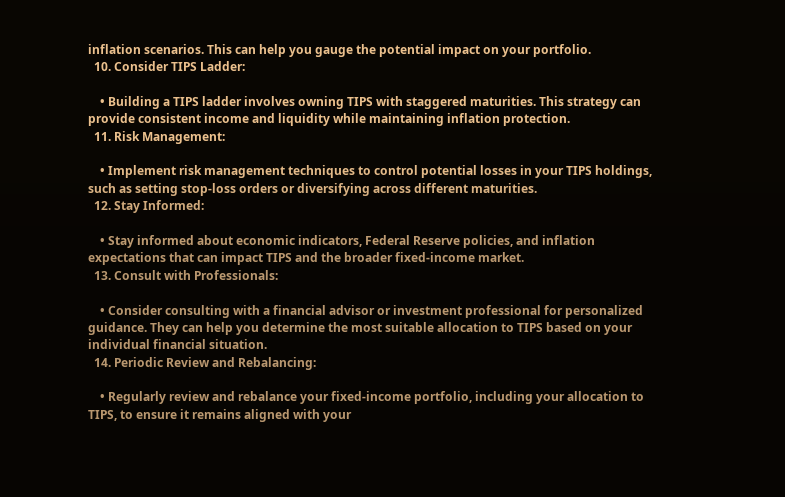inflation scenarios. This can help you gauge the potential impact on your portfolio.
  10. Consider TIPS Ladder:

    • Building a TIPS ladder involves owning TIPS with staggered maturities. This strategy can provide consistent income and liquidity while maintaining inflation protection.
  11. Risk Management:

    • Implement risk management techniques to control potential losses in your TIPS holdings, such as setting stop-loss orders or diversifying across different maturities.
  12. Stay Informed:

    • Stay informed about economic indicators, Federal Reserve policies, and inflation expectations that can impact TIPS and the broader fixed-income market.
  13. Consult with Professionals:

    • Consider consulting with a financial advisor or investment professional for personalized guidance. They can help you determine the most suitable allocation to TIPS based on your individual financial situation.
  14. Periodic Review and Rebalancing:

    • Regularly review and rebalance your fixed-income portfolio, including your allocation to TIPS, to ensure it remains aligned with your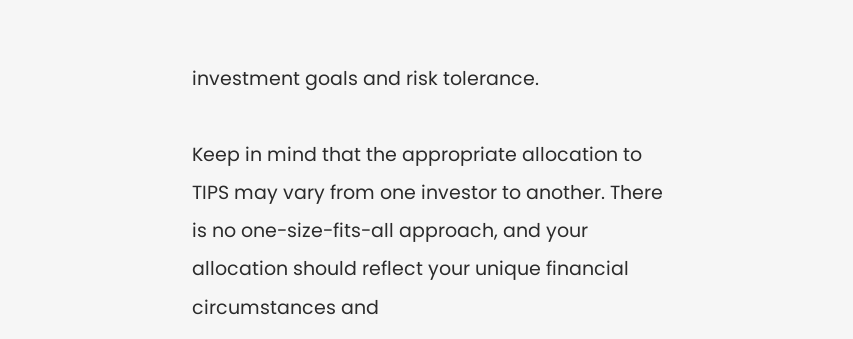investment goals and risk tolerance.

Keep in mind that the appropriate allocation to TIPS may vary from one investor to another. There is no one-size-fits-all approach, and your allocation should reflect your unique financial circumstances and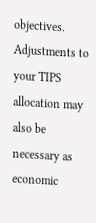objectives. Adjustments to your TIPS allocation may also be necessary as economic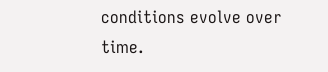conditions evolve over time.